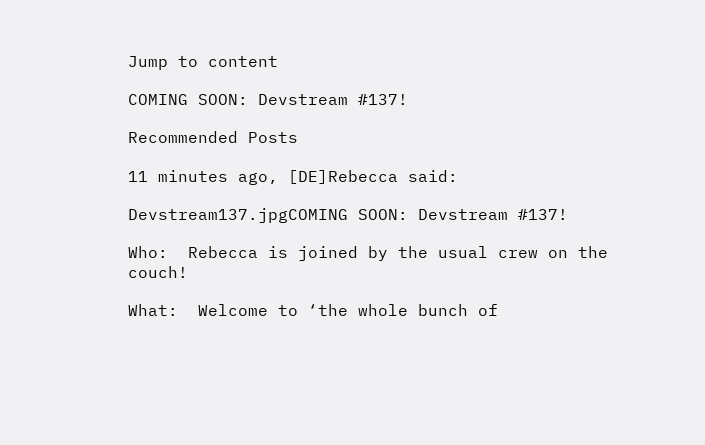Jump to content

COMING SOON: Devstream #137!

Recommended Posts

11 minutes ago, [DE]Rebecca said:

Devstream137.jpgCOMING SOON: Devstream #137!

Who:  Rebecca is joined by the usual crew on the couch!

What:  Welcome to ‘the whole bunch of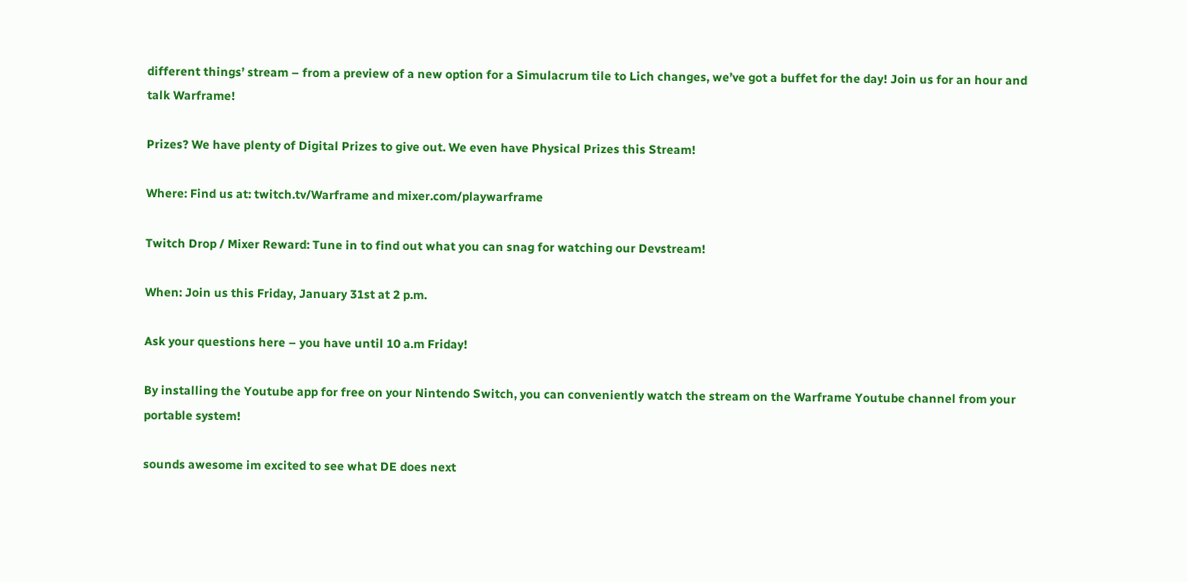different things’ stream – from a preview of a new option for a Simulacrum tile to Lich changes, we’ve got a buffet for the day! Join us for an hour and talk Warframe!

Prizes? We have plenty of Digital Prizes to give out. We even have Physical Prizes this Stream!

Where: Find us at: twitch.tv/Warframe and mixer.com/playwarframe

Twitch Drop / Mixer Reward: Tune in to find out what you can snag for watching our Devstream!

When: Join us this Friday, January 31st at 2 p.m.

Ask your questions here – you have until 10 a.m Friday!

By installing the Youtube app for free on your Nintendo Switch, you can conveniently watch the stream on the Warframe Youtube channel from your portable system!

sounds awesome im excited to see what DE does next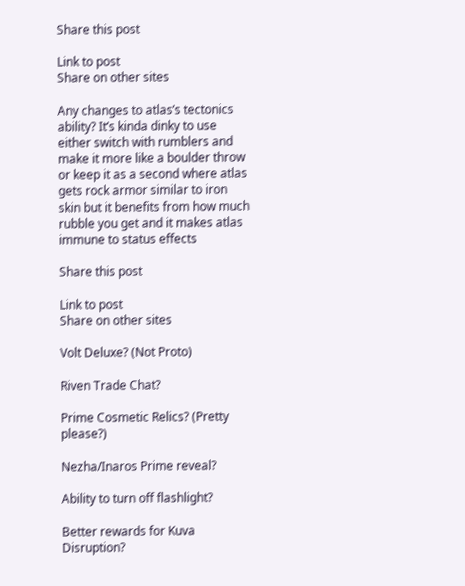Share this post

Link to post
Share on other sites

Any changes to atlas’s tectonics ability? It’s kinda dinky to use either switch with rumblers and make it more like a boulder throw or keep it as a second where atlas gets rock armor similar to iron skin but it benefits from how much rubble you get and it makes atlas immune to status effects

Share this post

Link to post
Share on other sites

Volt Deluxe? (Not Proto)

Riven Trade Chat?

Prime Cosmetic Relics? (Pretty please?)

Nezha/Inaros Prime reveal?

Ability to turn off flashlight?

Better rewards for Kuva Disruption?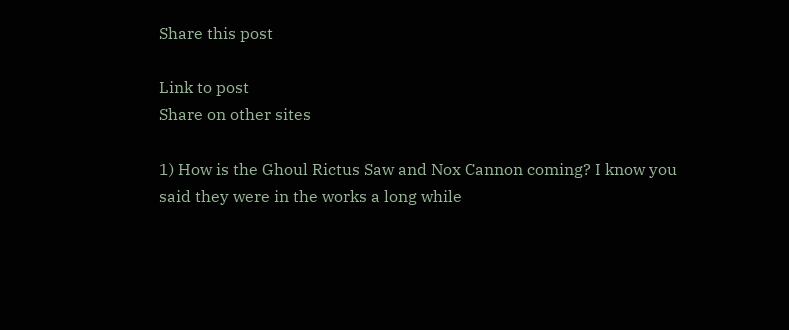Share this post

Link to post
Share on other sites

1) How is the Ghoul Rictus Saw and Nox Cannon coming? I know you said they were in the works a long while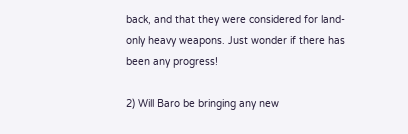back, and that they were considered for land-only heavy weapons. Just wonder if there has been any progress!

2) Will Baro be bringing any new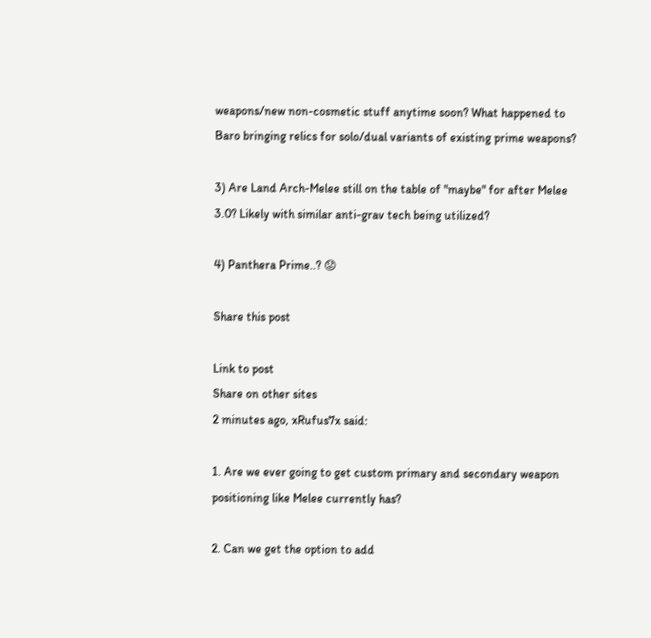weapons/new non-cosmetic stuff anytime soon? What happened to Baro bringing relics for solo/dual variants of existing prime weapons?

3) Are Land Arch-Melee still on the table of "maybe" for after Melee 3.0? Likely with similar anti-grav tech being utilized?

4) Panthera Prime..? 😟

Share this post

Link to post
Share on other sites
2 minutes ago, xRufus7x said:

1. Are we ever going to get custom primary and secondary weapon positioning like Melee currently has?

2. Can we get the option to add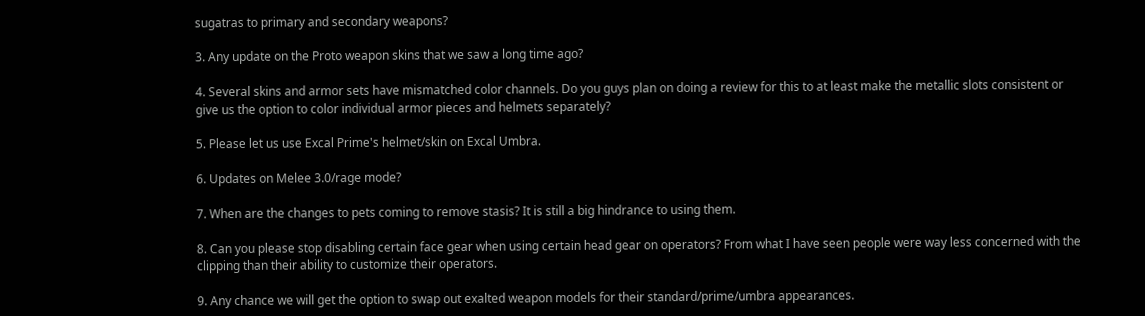sugatras to primary and secondary weapons?

3. Any update on the Proto weapon skins that we saw a long time ago?

4. Several skins and armor sets have mismatched color channels. Do you guys plan on doing a review for this to at least make the metallic slots consistent or give us the option to color individual armor pieces and helmets separately?

5. Please let us use Excal Prime's helmet/skin on Excal Umbra.

6. Updates on Melee 3.0/rage mode?

7. When are the changes to pets coming to remove stasis? It is still a big hindrance to using them.

8. Can you please stop disabling certain face gear when using certain head gear on operators? From what I have seen people were way less concerned with the clipping than their ability to customize their operators.

9. Any chance we will get the option to swap out exalted weapon models for their standard/prime/umbra appearances.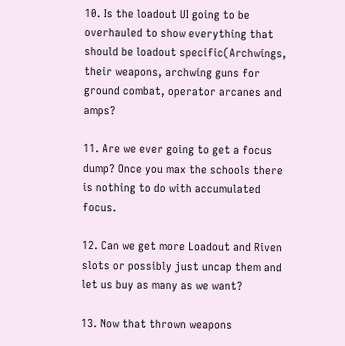10. Is the loadout UI going to be overhauled to show everything that should be loadout specific(Archwings, their weapons, archwing guns for ground combat, operator arcanes and amps?

11. Are we ever going to get a focus dump? Once you max the schools there is nothing to do with accumulated focus.

12. Can we get more Loadout and Riven slots or possibly just uncap them and let us buy as many as we want?

13. Now that thrown weapons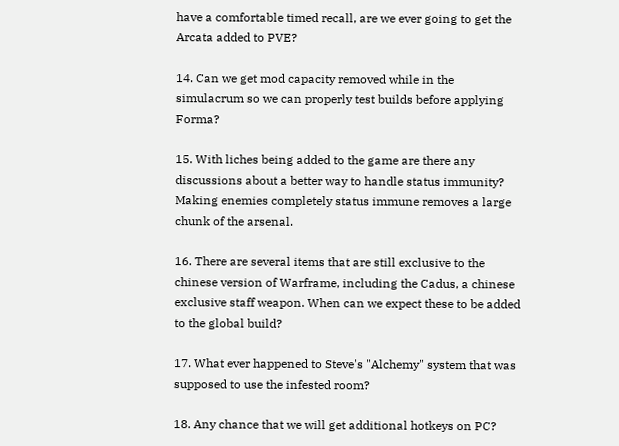have a comfortable timed recall, are we ever going to get the Arcata added to PVE?

14. Can we get mod capacity removed while in the simulacrum so we can properly test builds before applying Forma?

15. With liches being added to the game are there any discussions about a better way to handle status immunity? Making enemies completely status immune removes a large chunk of the arsenal.

16. There are several items that are still exclusive to the chinese version of Warframe, including the Cadus, a chinese exclusive staff weapon. When can we expect these to be added to the global build?

17. What ever happened to Steve's "Alchemy" system that was supposed to use the infested room?

18. Any chance that we will get additional hotkeys on PC?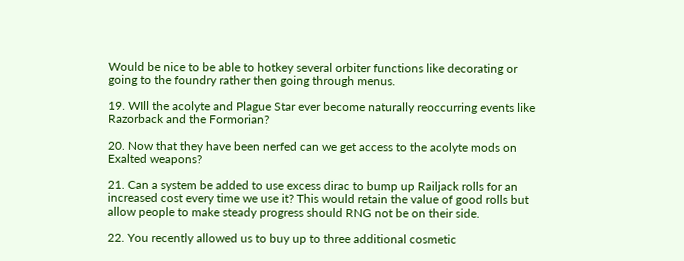Would be nice to be able to hotkey several orbiter functions like decorating or going to the foundry rather then going through menus.

19. WIll the acolyte and Plague Star ever become naturally reoccurring events like Razorback and the Formorian?

20. Now that they have been nerfed can we get access to the acolyte mods on Exalted weapons?

21. Can a system be added to use excess dirac to bump up Railjack rolls for an increased cost every time we use it? This would retain the value of good rolls but allow people to make steady progress should RNG not be on their side.

22. You recently allowed us to buy up to three additional cosmetic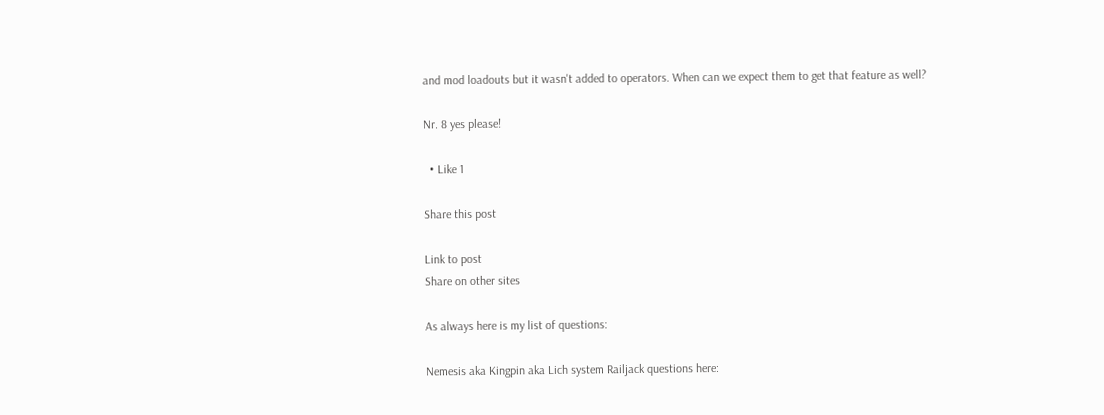and mod loadouts but it wasn't added to operators. When can we expect them to get that feature as well?

Nr. 8 yes please!

  • Like 1

Share this post

Link to post
Share on other sites

As always here is my list of questions:

Nemesis aka Kingpin aka Lich system Railjack questions here: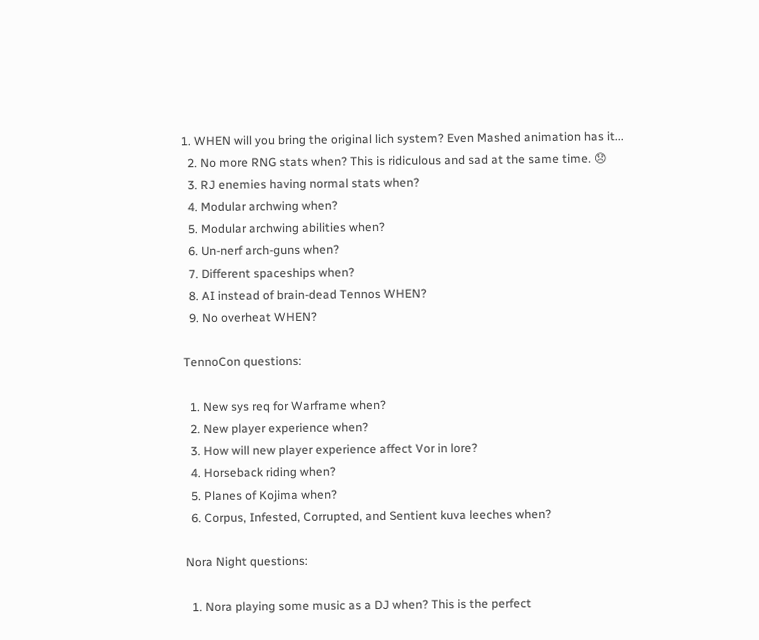1. WHEN will you bring the original lich system? Even Mashed animation has it...
  2. No more RNG stats when? This is ridiculous and sad at the same time. 😞
  3. RJ enemies having normal stats when?
  4. Modular archwing when?
  5. Modular archwing abilities when?
  6. Un-nerf arch-guns when?
  7. Different spaceships when?
  8. AI instead of brain-dead Tennos WHEN?
  9. No overheat WHEN?

TennoCon questions:

  1. New sys req for Warframe when?
  2. New player experience when?
  3. How will new player experience affect Vor in lore?
  4. Horseback riding when?
  5. Planes of Kojima when?
  6. Corpus, Infested, Corrupted, and Sentient kuva leeches when?

Nora Night questions:

  1. Nora playing some music as a DJ when? This is the perfect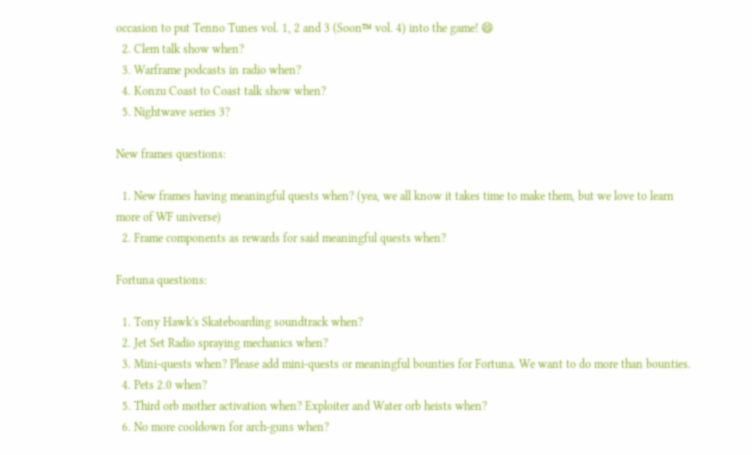occasion to put Tenno Tunes vol. 1, 2 and 3 (Soon™ vol. 4) into the game! 😄
  2. Clem talk show when?
  3. Warframe podcasts in radio when?
  4. Konzu Coast to Coast talk show when?
  5. Nightwave series 3?

New frames questions:

  1. New frames having meaningful quests when? (yea, we all know it takes time to make them, but we love to learn more of WF universe)
  2. Frame components as rewards for said meaningful quests when?

Fortuna questions:

  1. Tony Hawk's Skateboarding soundtrack when?
  2. Jet Set Radio spraying mechanics when?
  3. Mini-quests when? Please add mini-quests or meaningful bounties for Fortuna. We want to do more than bounties.
  4. Pets 2.0 when?
  5. Third orb mother activation when? Exploiter and Water orb heists when?
  6. No more cooldown for arch-guns when?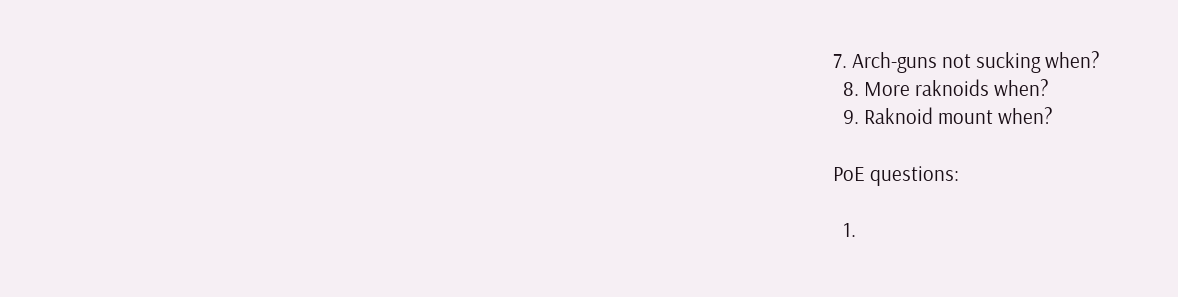7. Arch-guns not sucking when?
  8. More raknoids when?
  9. Raknoid mount when?

PoE questions:

  1.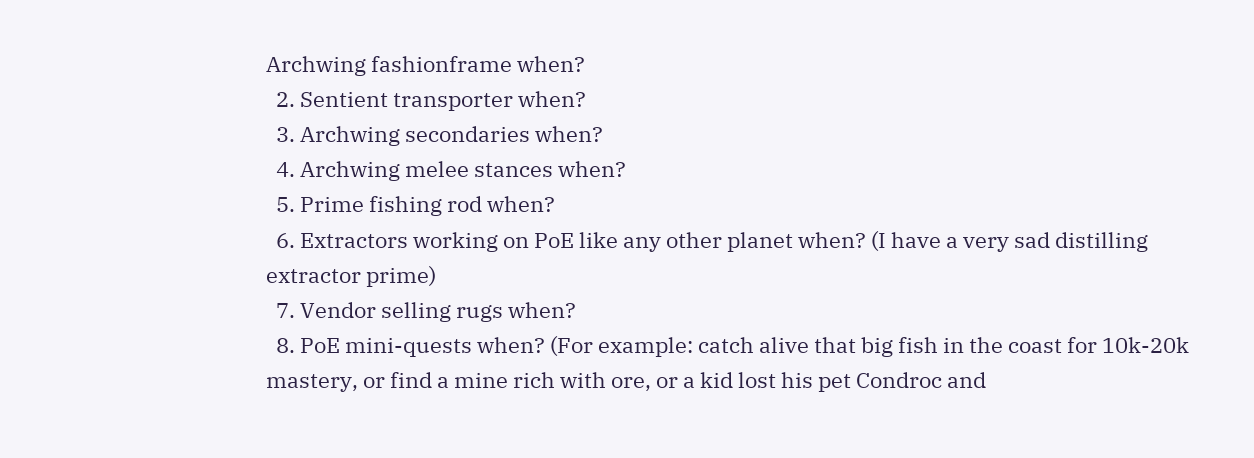Archwing fashionframe when?
  2. Sentient transporter when?
  3. Archwing secondaries when?
  4. Archwing melee stances when?
  5. Prime fishing rod when?
  6. Extractors working on PoE like any other planet when? (I have a very sad distilling extractor prime)
  7. Vendor selling rugs when?
  8. PoE mini-quests when? (For example: catch alive that big fish in the coast for 10k-20k mastery, or find a mine rich with ore, or a kid lost his pet Condroc and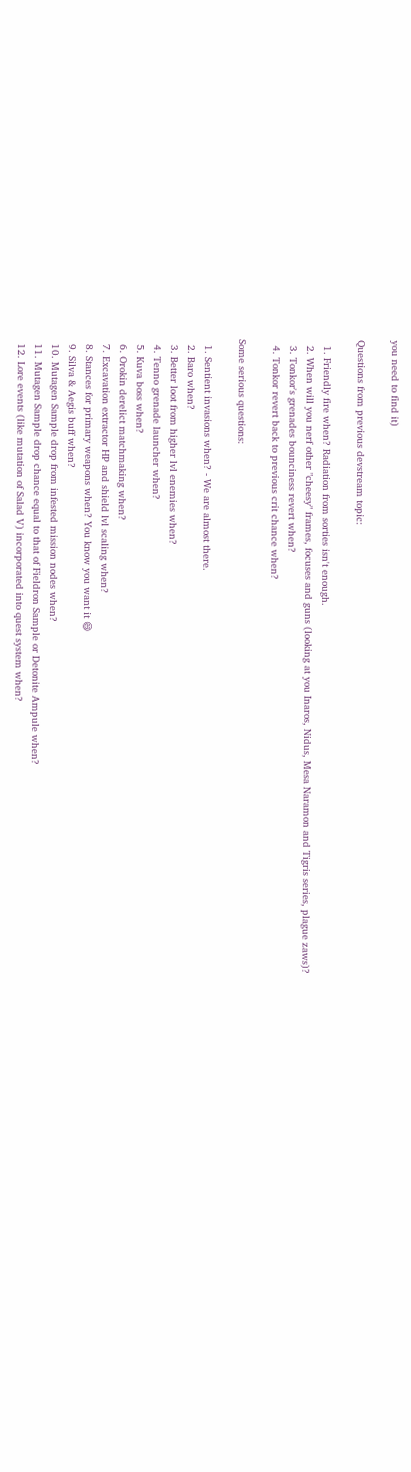you need to find it)

Questions from previous devstream topic:

  1. Friendly fire when? Radiation from sorties isn't enough.
  2. When will you nerf other "cheesy" frames, focuses and guns (looking at you Inaros, Nidus, Mesa Naramon and Tigris series, plague zaws)?
  3. Tonkor's grenades bounciness revert when?
  4. Tonkor revert back to previous crit chance when?

Some serious questions:

  1. Sentient invasions when? - We are almost there.
  2. Baro when?
  3. Better loot from higher lvl enemies when?
  4. Tenno grenade launcher when?
  5. Kuva boss when?
  6. Orokin derelict matchmaking when?
  7. Excavation extractor HP and shield lvl scaling when?
  8. Stances for primary weapons when? You know you want it 😄
  9. Silva & Aegis buff when?
  10. Mutagen Sample drop from infested mission nodes when?
  11. Mutagen Sample drop chance equal to that of Fieldron Sample or Detonite Ampule when?
  12. Lore events (like mutation of Salad V) incorporated into quest system when?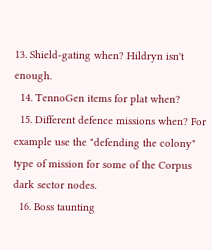13. Shield-gating when? Hildryn isn't enough.
  14. TennoGen items for plat when?
  15. Different defence missions when? For example use the "defending the colony" type of mission for some of the Corpus dark sector nodes.
  16. Boss taunting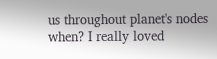us throughout planet's nodes when? I really loved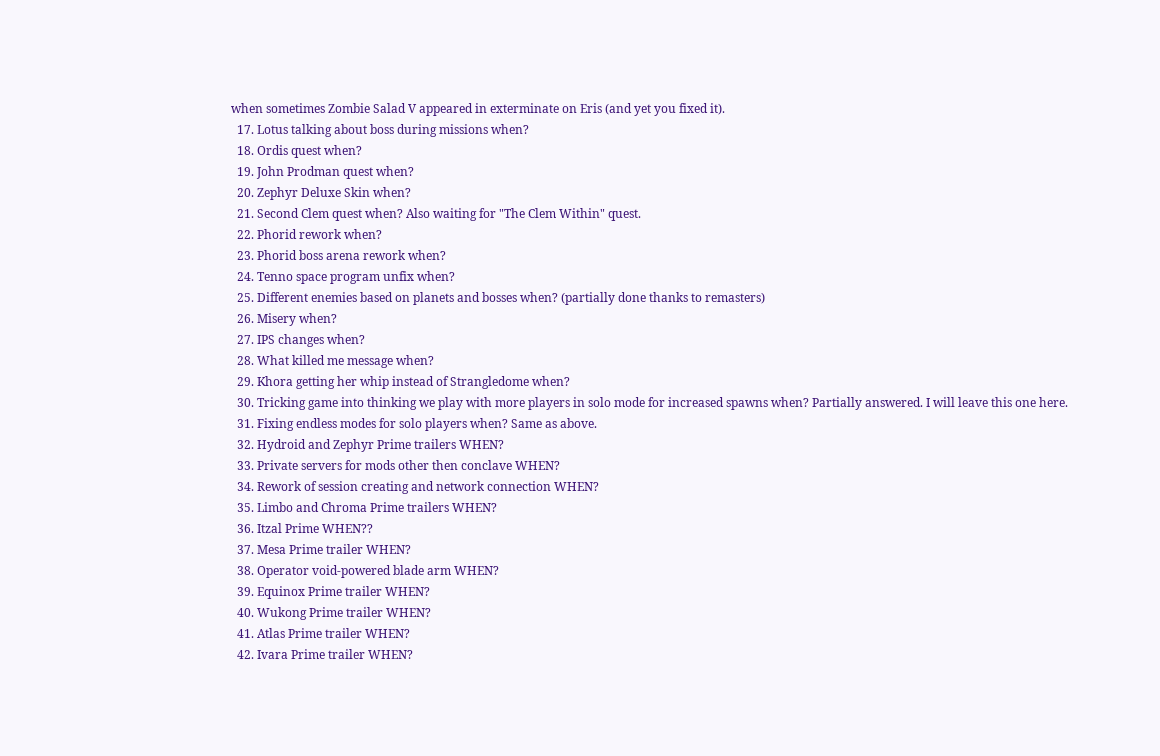when sometimes Zombie Salad V appeared in exterminate on Eris (and yet you fixed it).
  17. Lotus talking about boss during missions when?
  18. Ordis quest when?
  19. John Prodman quest when?
  20. Zephyr Deluxe Skin when?
  21. Second Clem quest when? Also waiting for "The Clem Within" quest.
  22. Phorid rework when?
  23. Phorid boss arena rework when?
  24. Tenno space program unfix when?
  25. Different enemies based on planets and bosses when? (partially done thanks to remasters)
  26. Misery when?
  27. IPS changes when?
  28. What killed me message when?
  29. Khora getting her whip instead of Strangledome when?
  30. Tricking game into thinking we play with more players in solo mode for increased spawns when? Partially answered. I will leave this one here.
  31. Fixing endless modes for solo players when? Same as above.
  32. Hydroid and Zephyr Prime trailers WHEN?
  33. Private servers for mods other then conclave WHEN?
  34. Rework of session creating and network connection WHEN?
  35. Limbo and Chroma Prime trailers WHEN?
  36. Itzal Prime WHEN??
  37. Mesa Prime trailer WHEN?
  38. Operator void-powered blade arm WHEN?
  39. Equinox Prime trailer WHEN?
  40. Wukong Prime trailer WHEN?
  41. Atlas Prime trailer WHEN?
  42. Ivara Prime trailer WHEN?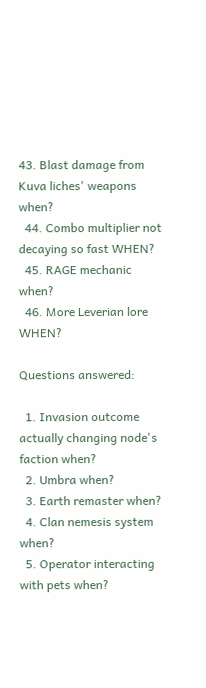43. Blast damage from Kuva liches' weapons when?
  44. Combo multiplier not decaying so fast WHEN?
  45. RAGE mechanic when?
  46. More Leverian lore WHEN?

Questions answered:

  1. Invasion outcome actually changing node's faction when?
  2. Umbra when?
  3. Earth remaster when?
  4. Clan nemesis system when?
  5. Operator interacting with pets when?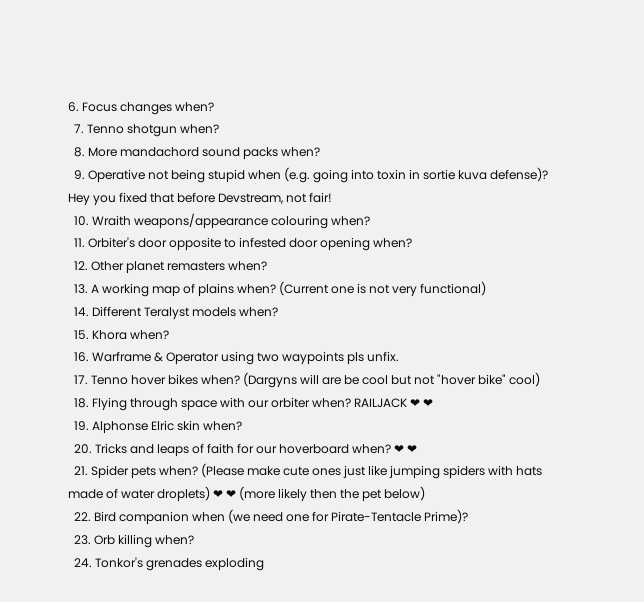6. Focus changes when?
  7. Tenno shotgun when?
  8. More mandachord sound packs when?
  9. Operative not being stupid when (e.g. going into toxin in sortie kuva defense)? Hey you fixed that before Devstream, not fair!
  10. Wraith weapons/appearance colouring when?
  11. Orbiter's door opposite to infested door opening when?
  12. Other planet remasters when?
  13. A working map of plains when? (Current one is not very functional)
  14. Different Teralyst models when?
  15. Khora when?
  16. Warframe & Operator using two waypoints pls unfix.
  17. Tenno hover bikes when? (Dargyns will are be cool but not "hover bike" cool)
  18. Flying through space with our orbiter when? RAILJACK ❤ ❤
  19. Alphonse Elric skin when?
  20. Tricks and leaps of faith for our hoverboard when? ❤ ❤
  21. Spider pets when? (Please make cute ones just like jumping spiders with hats made of water droplets) ❤ ❤ (more likely then the pet below)
  22. Bird companion when (we need one for Pirate-Tentacle Prime)?
  23. Orb killing when?
  24. Tonkor's grenades exploding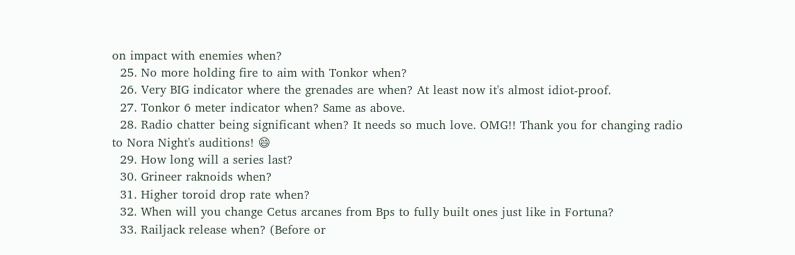on impact with enemies when?
  25. No more holding fire to aim with Tonkor when?
  26. Very BIG indicator where the grenades are when? At least now it's almost idiot-proof.
  27. Tonkor 6 meter indicator when? Same as above.
  28. Radio chatter being significant when? It needs so much love. OMG!! Thank you for changing radio to Nora Night's auditions! 😄
  29. How long will a series last?
  30. Grineer raknoids when?
  31. Higher toroid drop rate when?
  32. When will you change Cetus arcanes from Bps to fully built ones just like in Fortuna?
  33. Railjack release when? (Before or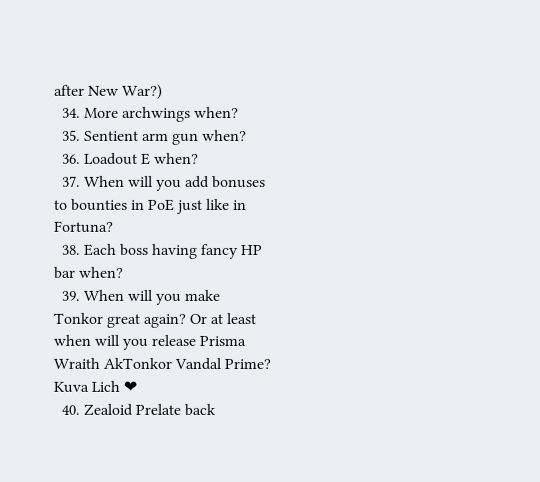after New War?)
  34. More archwings when?
  35. Sentient arm gun when?
  36. Loadout E when?
  37. When will you add bonuses to bounties in PoE just like in Fortuna?
  38. Each boss having fancy HP bar when?
  39. When will you make Tonkor great again? Or at least when will you release Prisma Wraith AkTonkor Vandal Prime? Kuva Lich ❤
  40. Zealoid Prelate back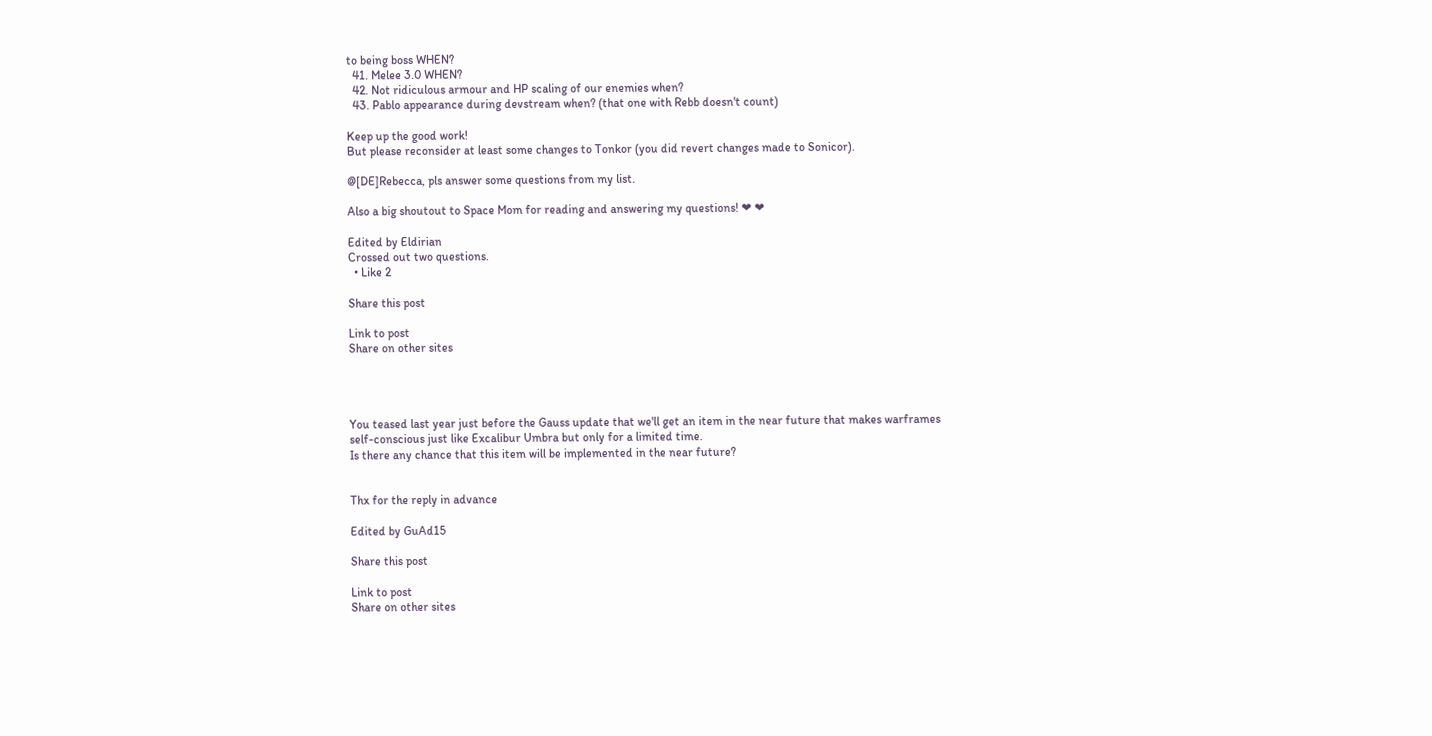to being boss WHEN?
  41. Melee 3.0 WHEN?
  42. Not ridiculous armour and HP scaling of our enemies when?
  43. Pablo appearance during devstream when? (that one with Rebb doesn't count)

Keep up the good work!
But please reconsider at least some changes to Tonkor (you did revert changes made to Sonicor).

@[DE]Rebecca, pls answer some questions from my list.

Also a big shoutout to Space Mom for reading and answering my questions! ❤ ❤

Edited by Eldirian
Crossed out two questions.
  • Like 2

Share this post

Link to post
Share on other sites




You teased last year just before the Gauss update that we'll get an item in the near future that makes warframes self-conscious just like Excalibur Umbra but only for a limited time.
Is there any chance that this item will be implemented in the near future?


Thx for the reply in advance

Edited by GuAd15

Share this post

Link to post
Share on other sites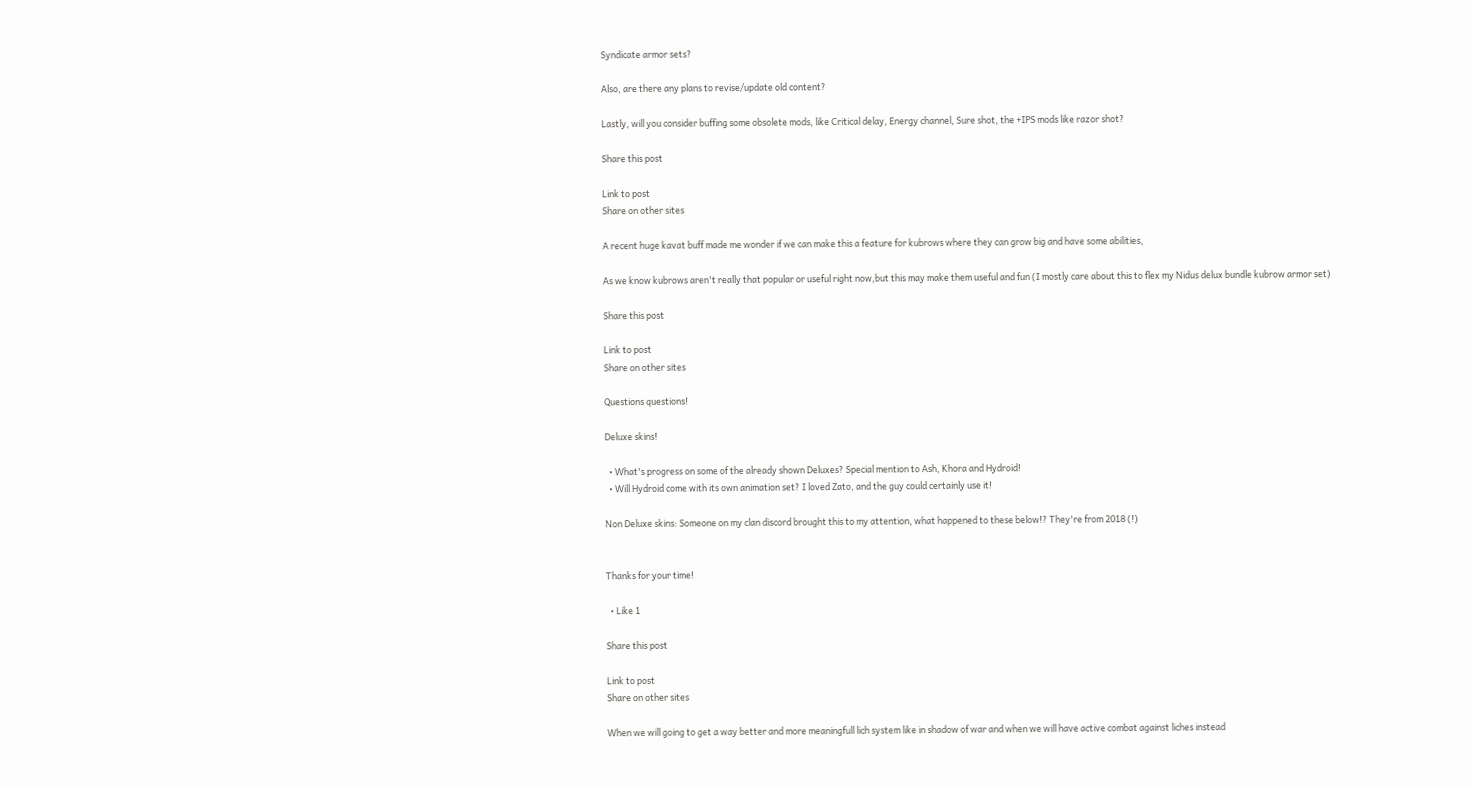Syndicate armor sets?

Also, are there any plans to revise/update old content?

Lastly, will you consider buffing some obsolete mods, like Critical delay, Energy channel, Sure shot, the +IPS mods like razor shot?

Share this post

Link to post
Share on other sites

A recent huge kavat buff made me wonder if we can make this a feature for kubrows where they can grow big and have some abilities,

As we know kubrows aren't really that popular or useful right now,but this may make them useful and fun (I mostly care about this to flex my Nidus delux bundle kubrow armor set)

Share this post

Link to post
Share on other sites

Questions questions!

Deluxe skins!

  • What's progress on some of the already shown Deluxes? Special mention to Ash, Khora and Hydroid!
  • Will Hydroid come with its own animation set? I loved Zato, and the guy could certainly use it!

Non Deluxe skins: Someone on my clan discord brought this to my attention, what happened to these below!? They're from 2018 (!)


Thanks for your time!

  • Like 1

Share this post

Link to post
Share on other sites

When we will going to get a way better and more meaningfull lich system like in shadow of war and when we will have active combat against liches instead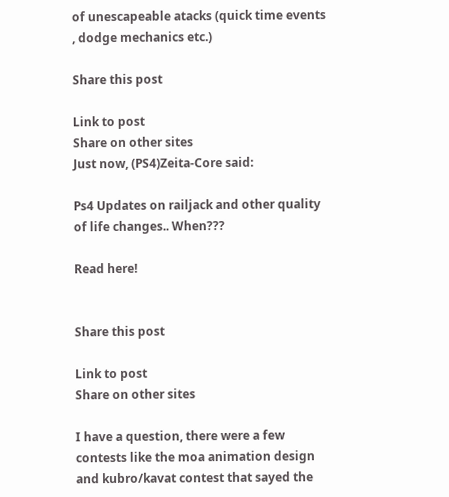of unescapeable atacks (quick time events , dodge mechanics etc.)

Share this post

Link to post
Share on other sites
Just now, (PS4)Zeita-Core said:

Ps4 Updates on railjack and other quality of life changes.. When???

Read here!


Share this post

Link to post
Share on other sites

I have a question, there were a few contests like the moa animation design and kubro/kavat contest that sayed the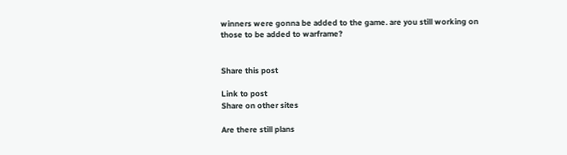winners were gonna be added to the game. are you still working on those to be added to warframe?


Share this post

Link to post
Share on other sites

Are there still plans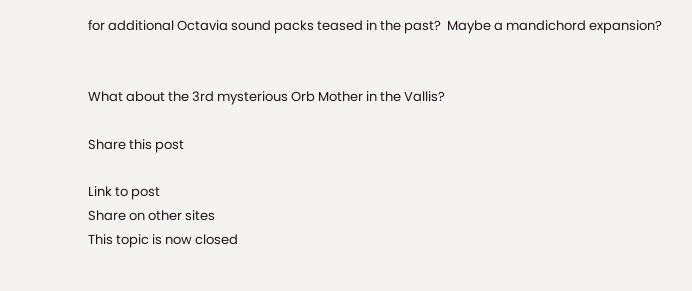for additional Octavia sound packs teased in the past?  Maybe a mandichord expansion?


What about the 3rd mysterious Orb Mother in the Vallis?

Share this post

Link to post
Share on other sites
This topic is now closed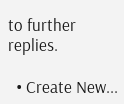to further replies.

  • Create New...